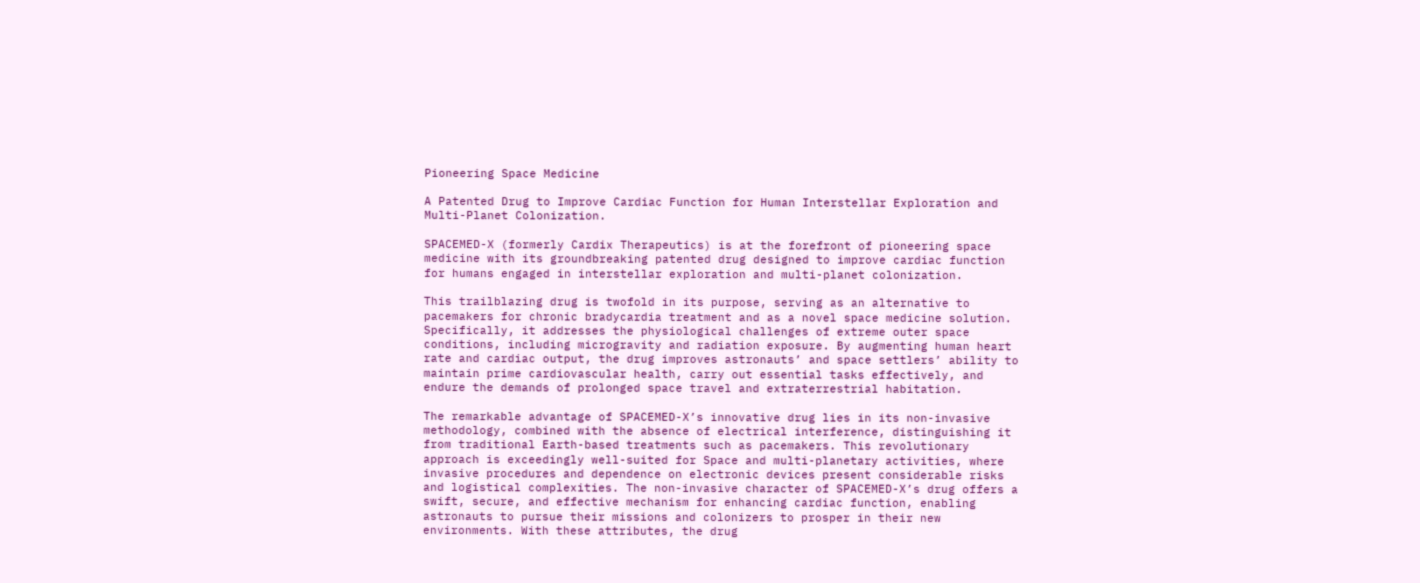Pioneering Space Medicine

A Patented Drug to Improve Cardiac Function for Human Interstellar Exploration and Multi-Planet Colonization.

SPACEMED-X (formerly Cardix Therapeutics) is at the forefront of pioneering space medicine with its groundbreaking patented drug designed to improve cardiac function for humans engaged in interstellar exploration and multi-planet colonization.

This trailblazing drug is twofold in its purpose, serving as an alternative to pacemakers for chronic bradycardia treatment and as a novel space medicine solution. Specifically, it addresses the physiological challenges of extreme outer space conditions, including microgravity and radiation exposure. By augmenting human heart rate and cardiac output, the drug improves astronauts’ and space settlers’ ability to maintain prime cardiovascular health, carry out essential tasks effectively, and endure the demands of prolonged space travel and extraterrestrial habitation.

The remarkable advantage of SPACEMED-X’s innovative drug lies in its non-invasive methodology, combined with the absence of electrical interference, distinguishing it from traditional Earth-based treatments such as pacemakers. This revolutionary approach is exceedingly well-suited for Space and multi-planetary activities, where invasive procedures and dependence on electronic devices present considerable risks and logistical complexities. The non-invasive character of SPACEMED-X’s drug offers a swift, secure, and effective mechanism for enhancing cardiac function, enabling astronauts to pursue their missions and colonizers to prosper in their new environments. With these attributes, the drug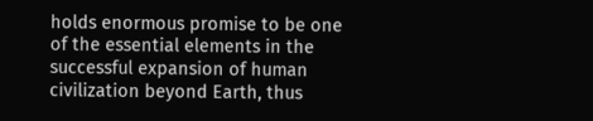holds enormous promise to be one of the essential elements in the successful expansion of human civilization beyond Earth, thus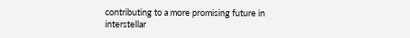contributing to a more promising future in interstellar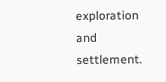exploration and settlement.